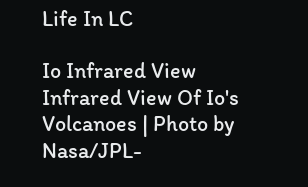Life In LC

Io Infrared View
Infrared View Of Io's Volcanoes | Photo by Nasa/JPL-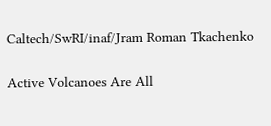Caltech/SwRI/inaf/Jram Roman Tkachenko

Active Volcanoes Are All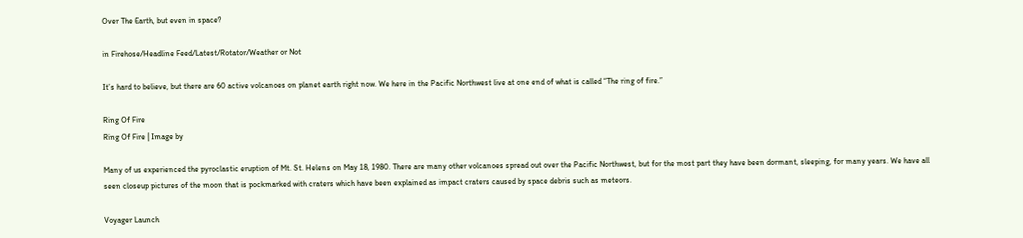Over The Earth, but even in space?

in Firehose/Headline Feed/Latest/Rotator/Weather or Not

It’s hard to believe, but there are 60 active volcanoes on planet earth right now. We here in the Pacific Northwest live at one end of what is called “The ring of fire.”

Ring Of Fire
Ring Of Fire | Image by

Many of us experienced the pyroclastic eruption of Mt. St. Helens on May 18, 1980. There are many other volcanoes spread out over the Pacific Northwest, but for the most part they have been dormant, sleeping, for many years. We have all seen closeup pictures of the moon that is pockmarked with craters which have been explained as impact craters caused by space debris such as meteors.

Voyager Launch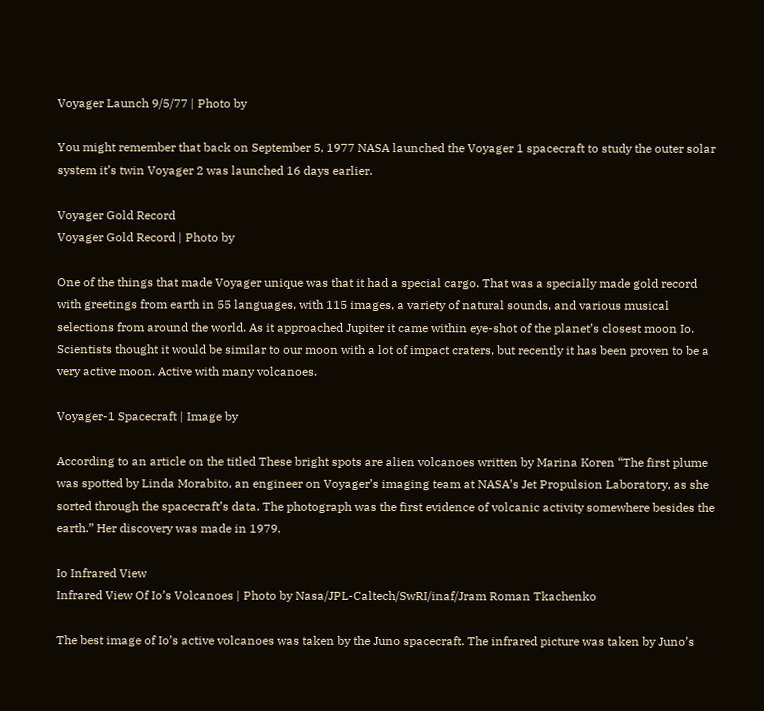Voyager Launch 9/5/77 | Photo by

You might remember that back on September 5, 1977 NASA launched the Voyager 1 spacecraft to study the outer solar system it’s twin Voyager 2 was launched 16 days earlier.

Voyager Gold Record
Voyager Gold Record | Photo by

One of the things that made Voyager unique was that it had a special cargo. That was a specially made gold record with greetings from earth in 55 languages, with 115 images, a variety of natural sounds, and various musical selections from around the world. As it approached Jupiter it came within eye-shot of the planet’s closest moon Io. Scientists thought it would be similar to our moon with a lot of impact craters, but recently it has been proven to be a very active moon. Active with many volcanoes.

Voyager-1 Spacecraft | Image by

According to an article on the titled These bright spots are alien volcanoes written by Marina Koren “The first plume was spotted by Linda Morabito, an engineer on Voyager’s imaging team at NASA’s Jet Propulsion Laboratory, as she sorted through the spacecraft’s data. The photograph was the first evidence of volcanic activity somewhere besides the earth.” Her discovery was made in 1979.

Io Infrared View
Infrared View Of Io’s Volcanoes | Photo by Nasa/JPL-Caltech/SwRI/inaf/Jram Roman Tkachenko

The best image of Io’s active volcanoes was taken by the Juno spacecraft. The infrared picture was taken by Juno’s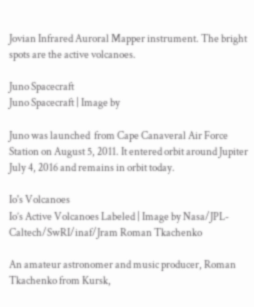Jovian Infrared Auroral Mapper instrument. The bright spots are the active volcanoes.

Juno Spacecraft
Juno Spacecraft | Image by

Juno was launched  from Cape Canaveral Air Force Station on August 5, 2011. It entered orbit around Jupiter July 4, 2016 and remains in orbit today.

Io's Volcanoes
Io’s Active Volcanoes Labeled | Image by Nasa/JPL-Caltech/SwRI/inaf/Jram Roman Tkachenko

An amateur astronomer and music producer, Roman Tkachenko from Kursk,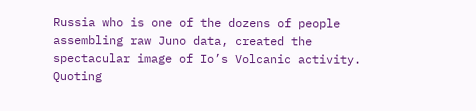Russia who is one of the dozens of people assembling raw Juno data, created the spectacular image of Io’s Volcanic activity. Quoting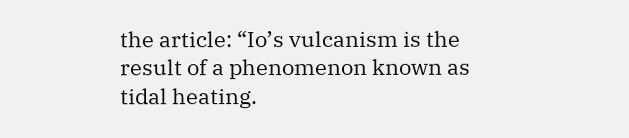the article: “Io’s vulcanism is the result of a phenomenon known as tidal heating.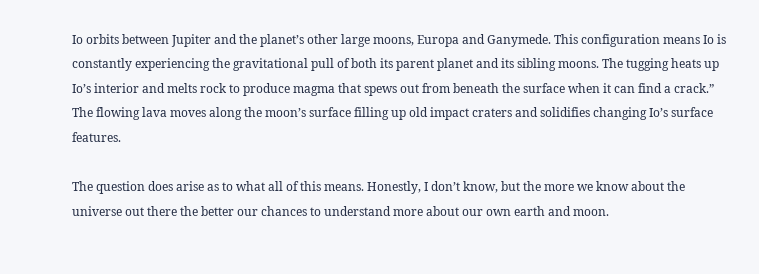Io orbits between Jupiter and the planet’s other large moons, Europa and Ganymede. This configuration means Io is constantly experiencing the gravitational pull of both its parent planet and its sibling moons. The tugging heats up Io’s interior and melts rock to produce magma that spews out from beneath the surface when it can find a crack.” The flowing lava moves along the moon’s surface filling up old impact craters and solidifies changing Io’s surface features.

The question does arise as to what all of this means. Honestly, I don’t know, but the more we know about the universe out there the better our chances to understand more about our own earth and moon.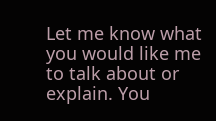Let me know what you would like me to talk about or explain. You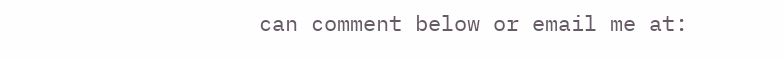can comment below or email me at: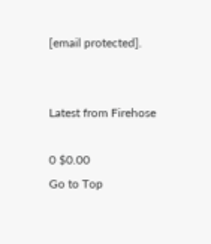[email protected].


Latest from Firehose

0 $0.00
Go to Top